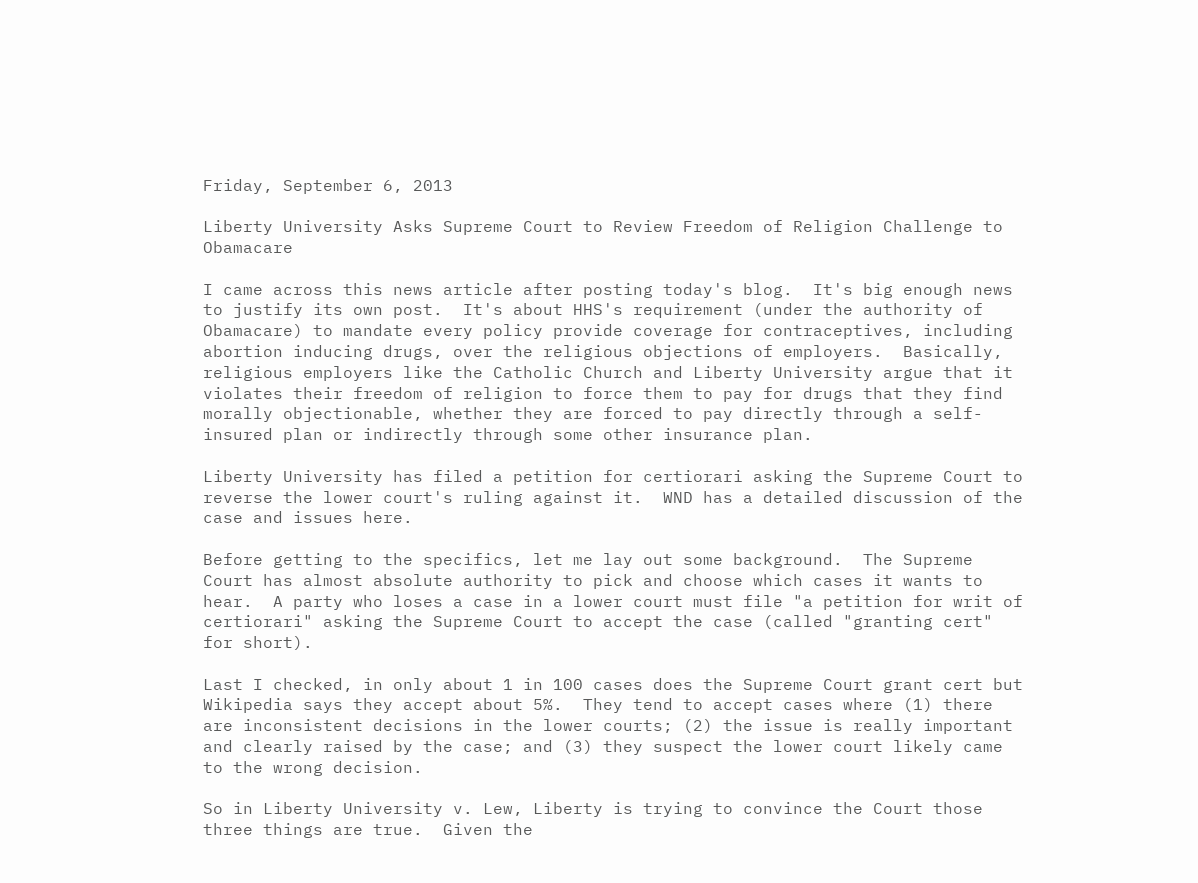Friday, September 6, 2013

Liberty University Asks Supreme Court to Review Freedom of Religion Challenge to Obamacare

I came across this news article after posting today's blog.  It's big enough news to justify its own post.  It's about HHS's requirement (under the authority of Obamacare) to mandate every policy provide coverage for contraceptives, including abortion inducing drugs, over the religious objections of employers.  Basically, religious employers like the Catholic Church and Liberty University argue that it violates their freedom of religion to force them to pay for drugs that they find morally objectionable, whether they are forced to pay directly through a self-insured plan or indirectly through some other insurance plan.

Liberty University has filed a petition for certiorari asking the Supreme Court to reverse the lower court's ruling against it.  WND has a detailed discussion of the case and issues here.

Before getting to the specifics, let me lay out some background.  The Supreme Court has almost absolute authority to pick and choose which cases it wants to hear.  A party who loses a case in a lower court must file "a petition for writ of certiorari" asking the Supreme Court to accept the case (called "granting cert" for short).

Last I checked, in only about 1 in 100 cases does the Supreme Court grant cert but Wikipedia says they accept about 5%.  They tend to accept cases where (1) there are inconsistent decisions in the lower courts; (2) the issue is really important and clearly raised by the case; and (3) they suspect the lower court likely came to the wrong decision.

So in Liberty University v. Lew, Liberty is trying to convince the Court those three things are true.  Given the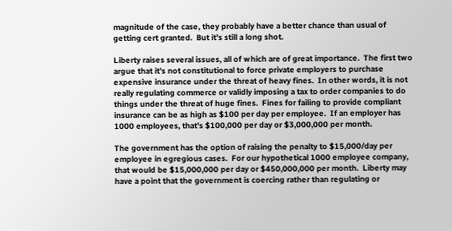magnitude of the case, they probably have a better chance than usual of getting cert granted.  But it's still a long shot.

Liberty raises several issues, all of which are of great importance.  The first two argue that it's not constitutional to force private employers to purchase expensive insurance under the threat of heavy fines.  In other words, it is not really regulating commerce or validly imposing a tax to order companies to do things under the threat of huge fines.  Fines for failing to provide compliant insurance can be as high as $100 per day per employee.  If an employer has 1000 employees, that's $100,000 per day or $3,000,000 per month.

The government has the option of raising the penalty to $15,000/day per employee in egregious cases.  For our hypothetical 1000 employee company, that would be $15,000,000 per day or $450,000,000 per month.  Liberty may have a point that the government is coercing rather than regulating or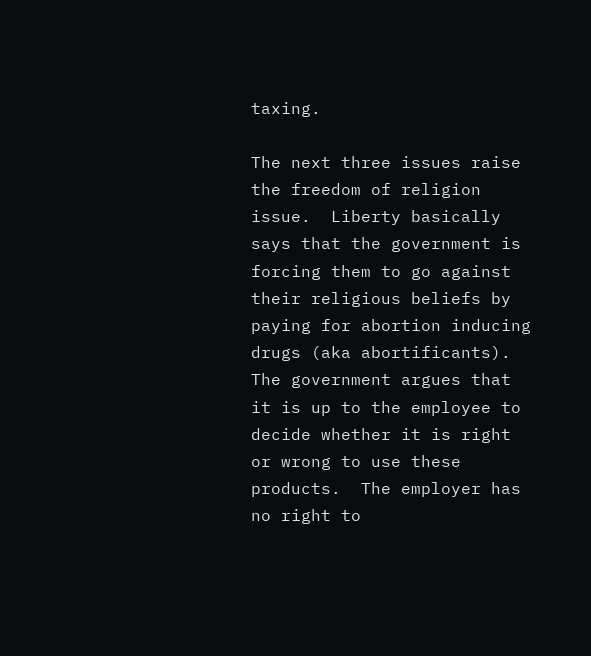taxing.

The next three issues raise the freedom of religion issue.  Liberty basically says that the government is forcing them to go against their religious beliefs by paying for abortion inducing drugs (aka abortificants).  The government argues that it is up to the employee to decide whether it is right or wrong to use these products.  The employer has no right to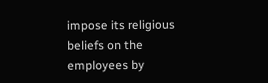impose its religious beliefs on the employees by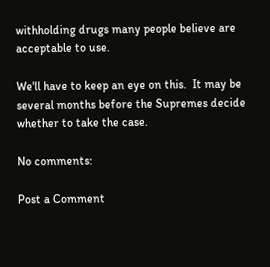withholding drugs many people believe are acceptable to use.

We'll have to keep an eye on this.  It may be several months before the Supremes decide whether to take the case.

No comments:

Post a Comment